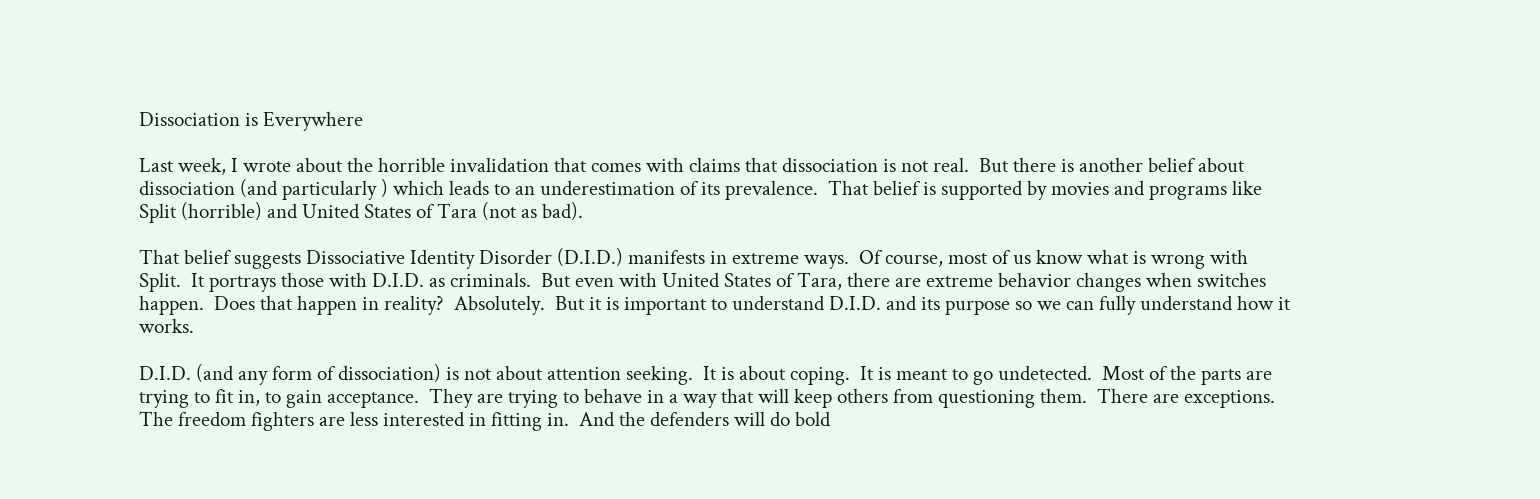Dissociation is Everywhere

Last week, I wrote about the horrible invalidation that comes with claims that dissociation is not real.  But there is another belief about dissociation (and particularly ) which leads to an underestimation of its prevalence.  That belief is supported by movies and programs like Split (horrible) and United States of Tara (not as bad).

That belief suggests Dissociative Identity Disorder (D.I.D.) manifests in extreme ways.  Of course, most of us know what is wrong with Split.  It portrays those with D.I.D. as criminals.  But even with United States of Tara, there are extreme behavior changes when switches happen.  Does that happen in reality?  Absolutely.  But it is important to understand D.I.D. and its purpose so we can fully understand how it works.

D.I.D. (and any form of dissociation) is not about attention seeking.  It is about coping.  It is meant to go undetected.  Most of the parts are trying to fit in, to gain acceptance.  They are trying to behave in a way that will keep others from questioning them.  There are exceptions.  The freedom fighters are less interested in fitting in.  And the defenders will do bold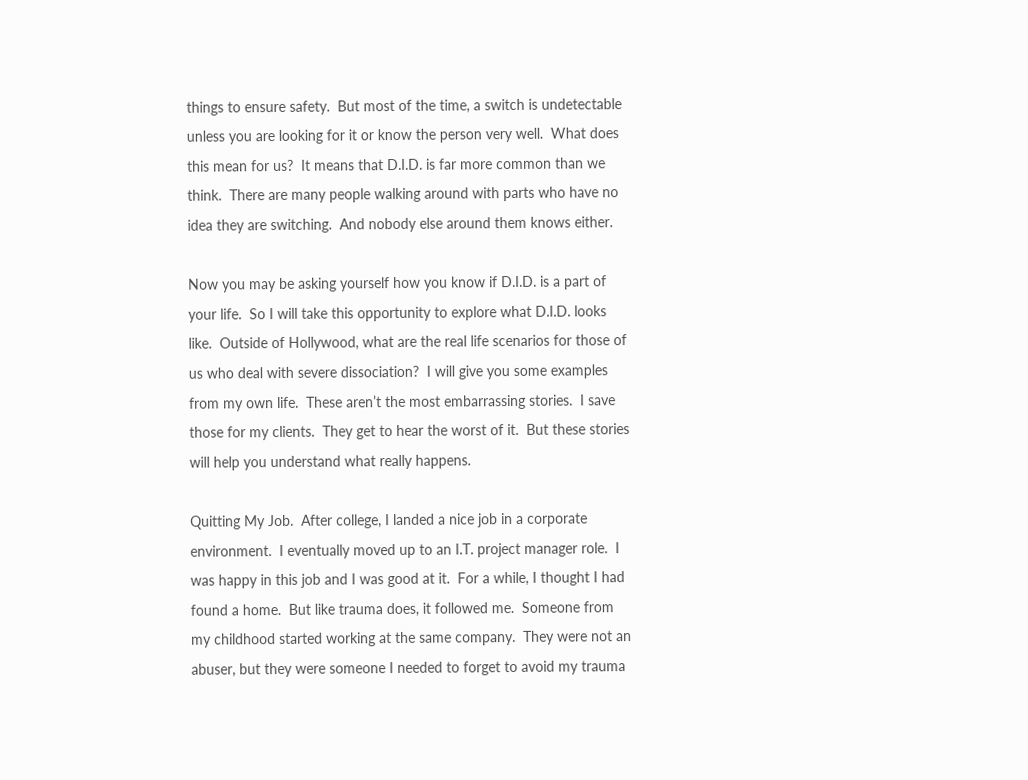things to ensure safety.  But most of the time, a switch is undetectable unless you are looking for it or know the person very well.  What does this mean for us?  It means that D.I.D. is far more common than we think.  There are many people walking around with parts who have no idea they are switching.  And nobody else around them knows either.

Now you may be asking yourself how you know if D.I.D. is a part of your life.  So I will take this opportunity to explore what D.I.D. looks like.  Outside of Hollywood, what are the real life scenarios for those of us who deal with severe dissociation?  I will give you some examples from my own life.  These aren’t the most embarrassing stories.  I save those for my clients.  They get to hear the worst of it.  But these stories will help you understand what really happens.

Quitting My Job.  After college, I landed a nice job in a corporate environment.  I eventually moved up to an I.T. project manager role.  I was happy in this job and I was good at it.  For a while, I thought I had found a home.  But like trauma does, it followed me.  Someone from my childhood started working at the same company.  They were not an abuser, but they were someone I needed to forget to avoid my trauma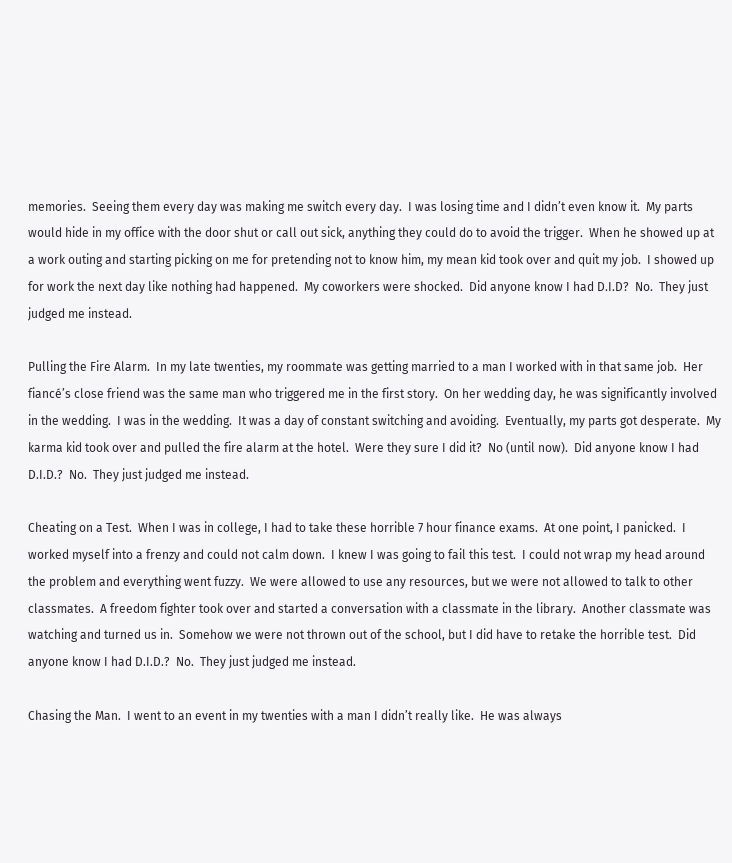memories.  Seeing them every day was making me switch every day.  I was losing time and I didn’t even know it.  My parts would hide in my office with the door shut or call out sick, anything they could do to avoid the trigger.  When he showed up at a work outing and starting picking on me for pretending not to know him, my mean kid took over and quit my job.  I showed up for work the next day like nothing had happened.  My coworkers were shocked.  Did anyone know I had D.I.D?  No.  They just judged me instead.

Pulling the Fire Alarm.  In my late twenties, my roommate was getting married to a man I worked with in that same job.  Her fiancé’s close friend was the same man who triggered me in the first story.  On her wedding day, he was significantly involved in the wedding.  I was in the wedding.  It was a day of constant switching and avoiding.  Eventually, my parts got desperate.  My karma kid took over and pulled the fire alarm at the hotel.  Were they sure I did it?  No (until now).  Did anyone know I had D.I.D.?  No.  They just judged me instead.

Cheating on a Test.  When I was in college, I had to take these horrible 7 hour finance exams.  At one point, I panicked.  I worked myself into a frenzy and could not calm down.  I knew I was going to fail this test.  I could not wrap my head around the problem and everything went fuzzy.  We were allowed to use any resources, but we were not allowed to talk to other classmates.  A freedom fighter took over and started a conversation with a classmate in the library.  Another classmate was watching and turned us in.  Somehow we were not thrown out of the school, but I did have to retake the horrible test.  Did anyone know I had D.I.D.?  No.  They just judged me instead.

Chasing the Man.  I went to an event in my twenties with a man I didn’t really like.  He was always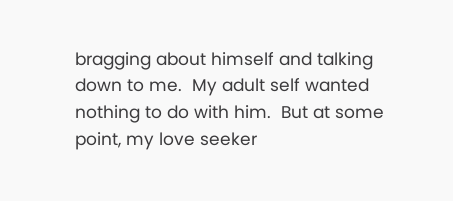bragging about himself and talking down to me.  My adult self wanted nothing to do with him.  But at some point, my love seeker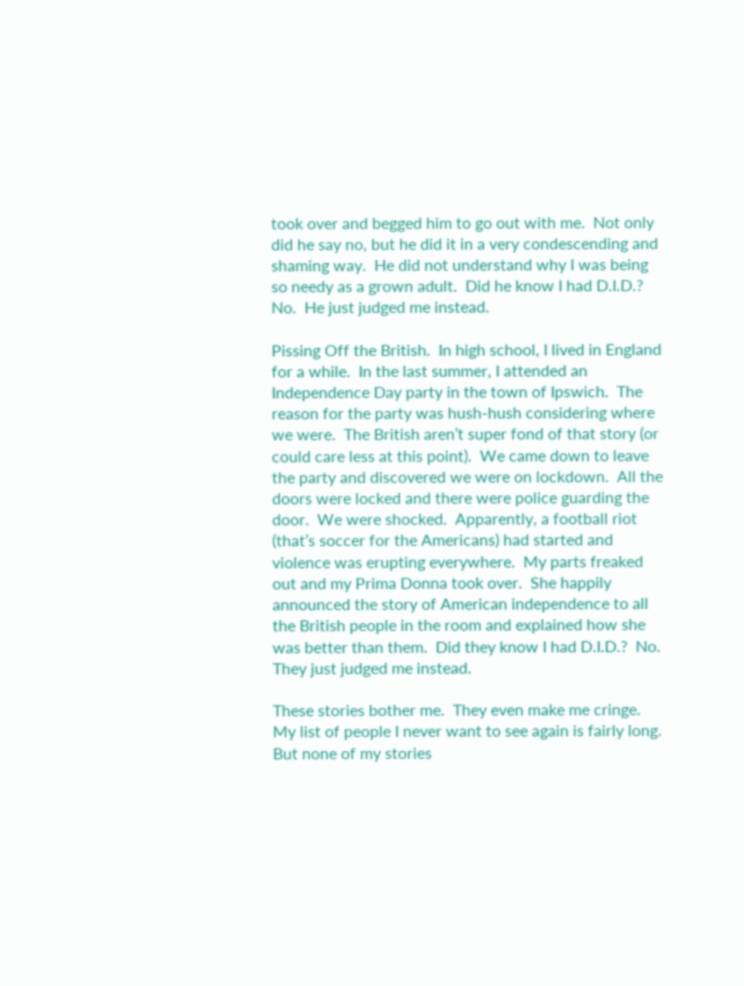took over and begged him to go out with me.  Not only did he say no, but he did it in a very condescending and shaming way.  He did not understand why I was being so needy as a grown adult.  Did he know I had D.I.D.?  No.  He just judged me instead.

Pissing Off the British.  In high school, I lived in England for a while.  In the last summer, I attended an Independence Day party in the town of Ipswich.  The reason for the party was hush-hush considering where we were.  The British aren’t super fond of that story (or could care less at this point).  We came down to leave the party and discovered we were on lockdown.  All the doors were locked and there were police guarding the door.  We were shocked.  Apparently, a football riot (that’s soccer for the Americans) had started and violence was erupting everywhere.  My parts freaked out and my Prima Donna took over.  She happily announced the story of American independence to all the British people in the room and explained how she was better than them.  Did they know I had D.I.D.?  No.  They just judged me instead.

These stories bother me.  They even make me cringe.  My list of people I never want to see again is fairly long.  But none of my stories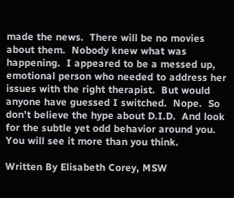made the news.  There will be no movies about them.  Nobody knew what was happening.  I appeared to be a messed up, emotional person who needed to address her issues with the right therapist.  But would anyone have guessed I switched.  Nope.  So don’t believe the hype about D.I.D.  And look for the subtle yet odd behavior around you.  You will see it more than you think.

Written By Elisabeth Corey, MSW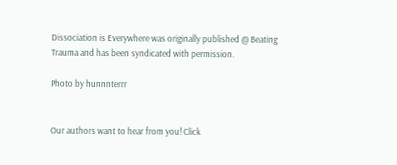Dissociation is Everywhere was originally published @ Beating Trauma and has been syndicated with permission.

Photo by hunnnterrr


Our authors want to hear from you! Click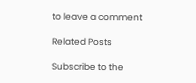to leave a comment

Related Posts

Subscribe to the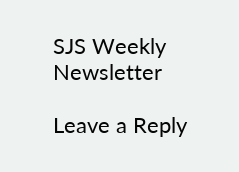SJS Weekly Newsletter

Leave a Reply